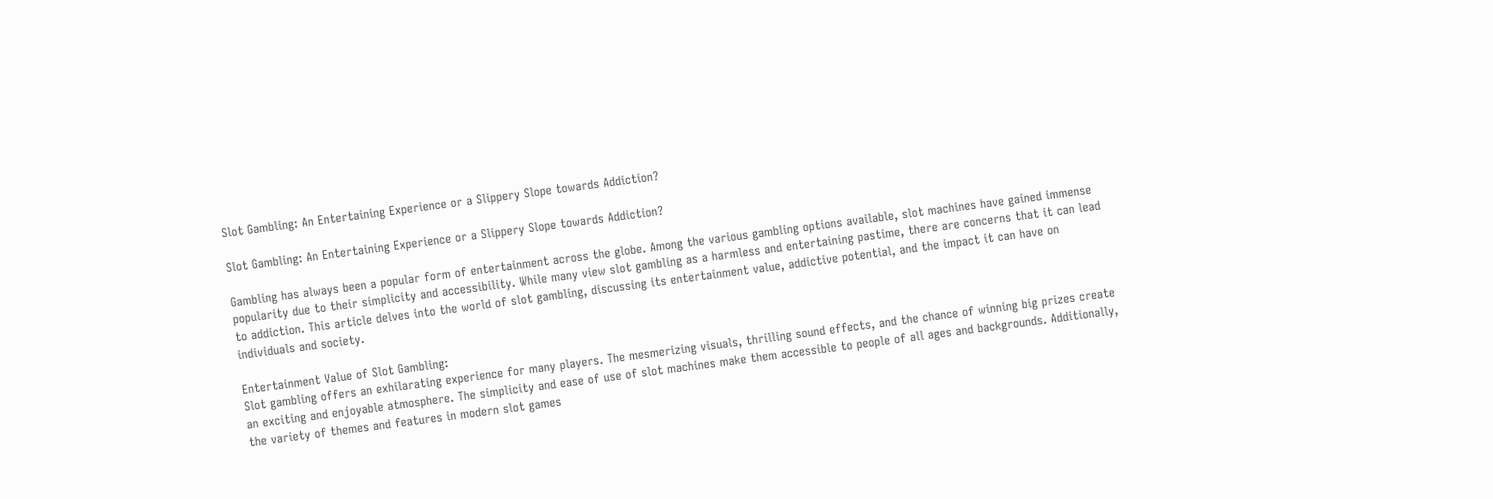Slot Gambling: An Entertaining Experience or a Slippery Slope towards Addiction?

Slot Gambling: An Entertaining Experience or a Slippery Slope towards Addiction?

Gambling has always been a popular form of entertainment across the globe. Among the various gambling options available, slot machines have gained immense popularity due to their simplicity and accessibility. While many view slot gambling as a harmless and entertaining pastime, there are concerns that it can lead to addiction. This article delves into the world of slot gambling, discussing its entertainment value, addictive potential, and the impact it can have on individuals and society.

Entertainment Value of Slot Gambling:
Slot gambling offers an exhilarating experience for many players. The mesmerizing visuals, thrilling sound effects, and the chance of winning big prizes create an exciting and enjoyable atmosphere. The simplicity and ease of use of slot machines make them accessible to people of all ages and backgrounds. Additionally, the variety of themes and features in modern slot games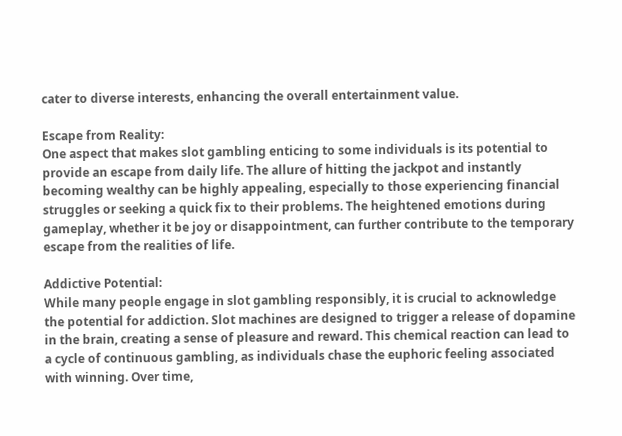cater to diverse interests, enhancing the overall entertainment value.

Escape from Reality:
One aspect that makes slot gambling enticing to some individuals is its potential to provide an escape from daily life. The allure of hitting the jackpot and instantly becoming wealthy can be highly appealing, especially to those experiencing financial struggles or seeking a quick fix to their problems. The heightened emotions during gameplay, whether it be joy or disappointment, can further contribute to the temporary escape from the realities of life.

Addictive Potential:
While many people engage in slot gambling responsibly, it is crucial to acknowledge the potential for addiction. Slot machines are designed to trigger a release of dopamine in the brain, creating a sense of pleasure and reward. This chemical reaction can lead to a cycle of continuous gambling, as individuals chase the euphoric feeling associated with winning. Over time,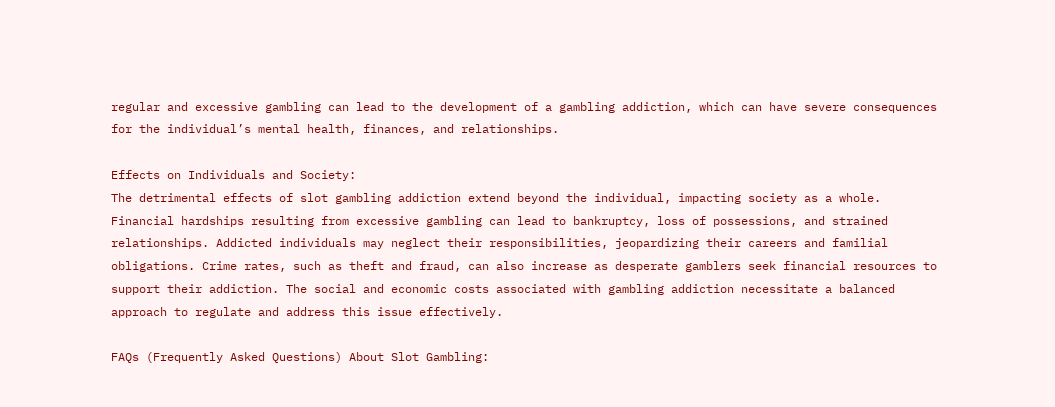regular and excessive gambling can lead to the development of a gambling addiction, which can have severe consequences for the individual’s mental health, finances, and relationships.

Effects on Individuals and Society:
The detrimental effects of slot gambling addiction extend beyond the individual, impacting society as a whole. Financial hardships resulting from excessive gambling can lead to bankruptcy, loss of possessions, and strained relationships. Addicted individuals may neglect their responsibilities, jeopardizing their careers and familial obligations. Crime rates, such as theft and fraud, can also increase as desperate gamblers seek financial resources to support their addiction. The social and economic costs associated with gambling addiction necessitate a balanced approach to regulate and address this issue effectively.

FAQs (Frequently Asked Questions) About Slot Gambling: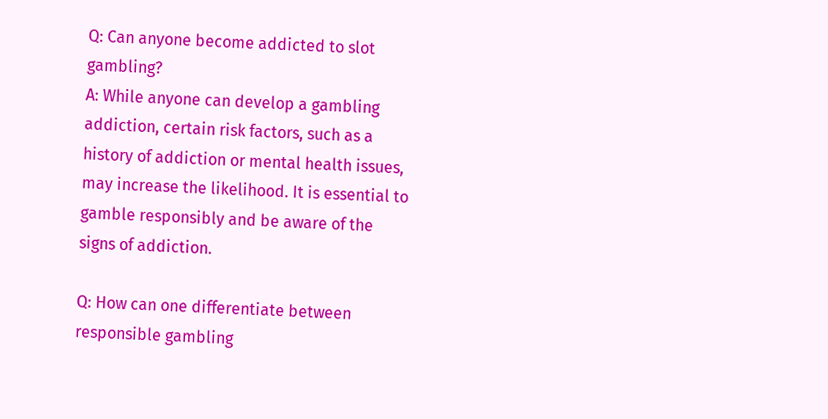Q: Can anyone become addicted to slot gambling?
A: While anyone can develop a gambling addiction, certain risk factors, such as a history of addiction or mental health issues, may increase the likelihood. It is essential to gamble responsibly and be aware of the signs of addiction.

Q: How can one differentiate between responsible gambling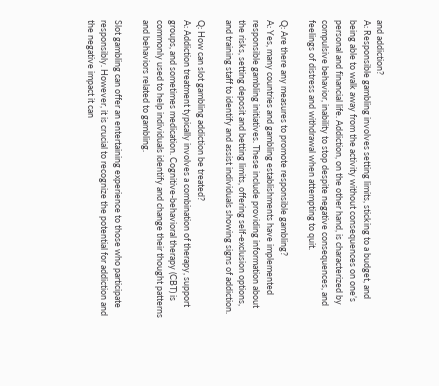and addiction?
A: Responsible gambling involves setting limits, sticking to a budget, and being able to walk away from the activity without consequences on one’s personal and financial life. Addiction, on the other hand, is characterized by compulsive behavior, inability to stop despite negative consequences, and feelings of distress and withdrawal when attempting to quit.

Q: Are there any measures to promote responsible gambling?
A: Yes, many countries and gambling establishments have implemented responsible gambling initiatives. These include providing information about the risks, setting deposit and betting limits, offering self-exclusion options, and training staff to identify and assist individuals showing signs of addiction.

Q: How can slot gambling addiction be treated?
A: Addiction treatment typically involves a combination of therapy, support groups, and sometimes medication. Cognitive-behavioral therapy (CBT) is commonly used to help individuals identify and change their thought patterns and behaviors related to gambling.

Slot gambling can offer an entertaining experience to those who participate responsibly. However, it is crucial to recognize the potential for addiction and the negative impact it can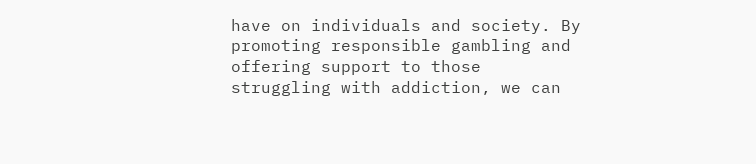have on individuals and society. By promoting responsible gambling and offering support to those struggling with addiction, we can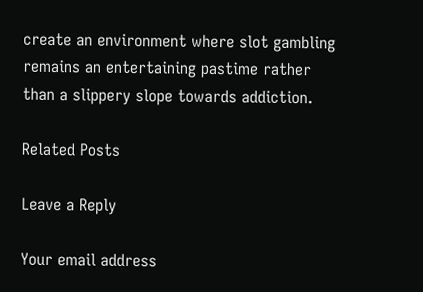create an environment where slot gambling remains an entertaining pastime rather than a slippery slope towards addiction.

Related Posts

Leave a Reply

Your email address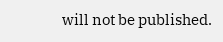will not be published.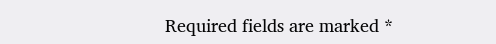Required fields are marked *